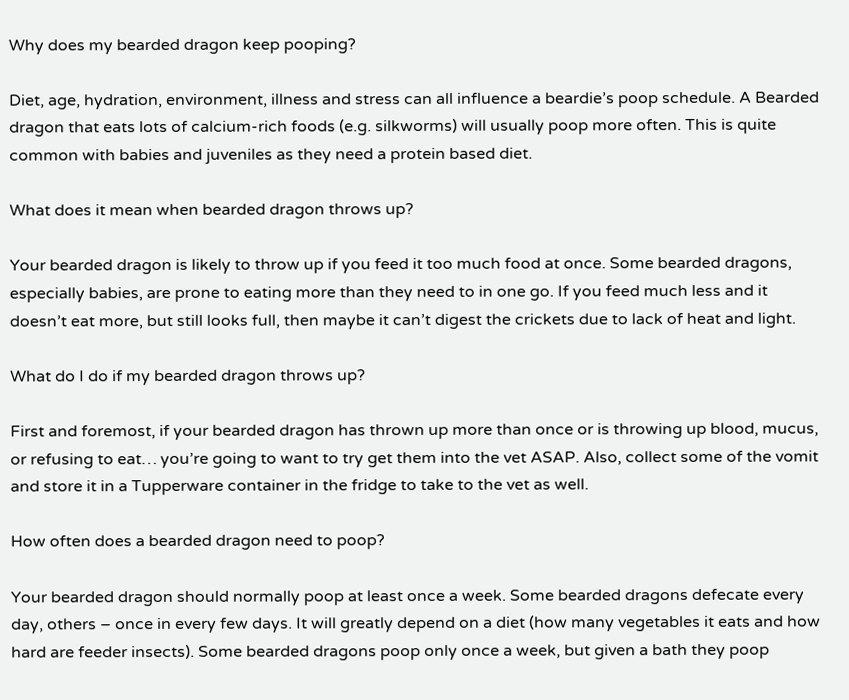Why does my bearded dragon keep pooping?

Diet, age, hydration, environment, illness and stress can all influence a beardie’s poop schedule. A Bearded dragon that eats lots of calcium-rich foods (e.g. silkworms) will usually poop more often. This is quite common with babies and juveniles as they need a protein based diet.

What does it mean when bearded dragon throws up?

Your bearded dragon is likely to throw up if you feed it too much food at once. Some bearded dragons, especially babies, are prone to eating more than they need to in one go. If you feed much less and it doesn’t eat more, but still looks full, then maybe it can’t digest the crickets due to lack of heat and light.

What do I do if my bearded dragon throws up?

First and foremost, if your bearded dragon has thrown up more than once or is throwing up blood, mucus, or refusing to eat… you’re going to want to try get them into the vet ASAP. Also, collect some of the vomit and store it in a Tupperware container in the fridge to take to the vet as well.

How often does a bearded dragon need to poop?

Your bearded dragon should normally poop at least once a week. Some bearded dragons defecate every day, others – once in every few days. It will greatly depend on a diet (how many vegetables it eats and how hard are feeder insects). Some bearded dragons poop only once a week, but given a bath they poop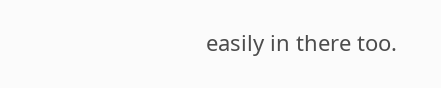easily in there too.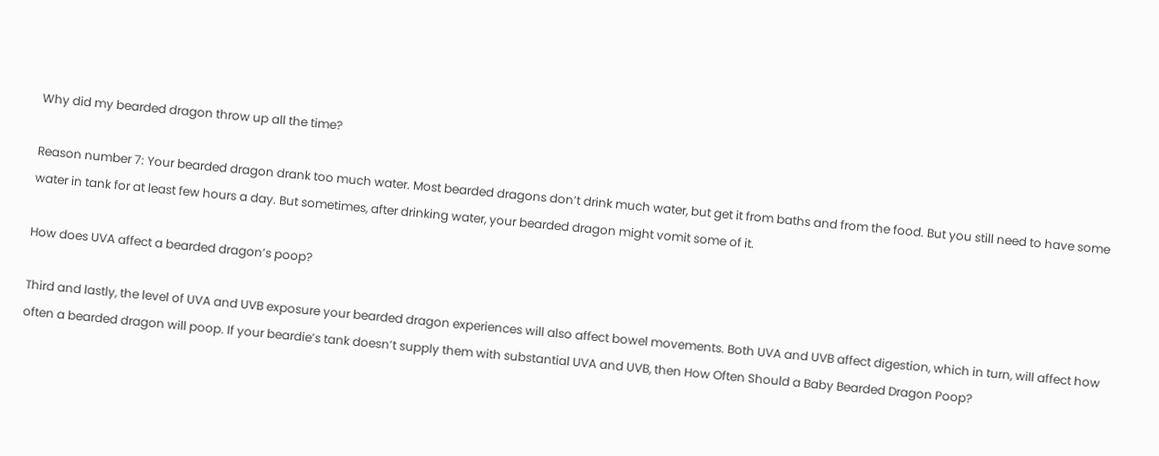Why did my bearded dragon throw up all the time?

Reason number 7: Your bearded dragon drank too much water. Most bearded dragons don’t drink much water, but get it from baths and from the food. But you still need to have some water in tank for at least few hours a day. But sometimes, after drinking water, your bearded dragon might vomit some of it.

How does UVA affect a bearded dragon’s poop?

Third and lastly, the level of UVA and UVB exposure your bearded dragon experiences will also affect bowel movements. Both UVA and UVB affect digestion, which in turn, will affect how often a bearded dragon will poop. If your beardie’s tank doesn’t supply them with substantial UVA and UVB, then How Often Should a Baby Bearded Dragon Poop?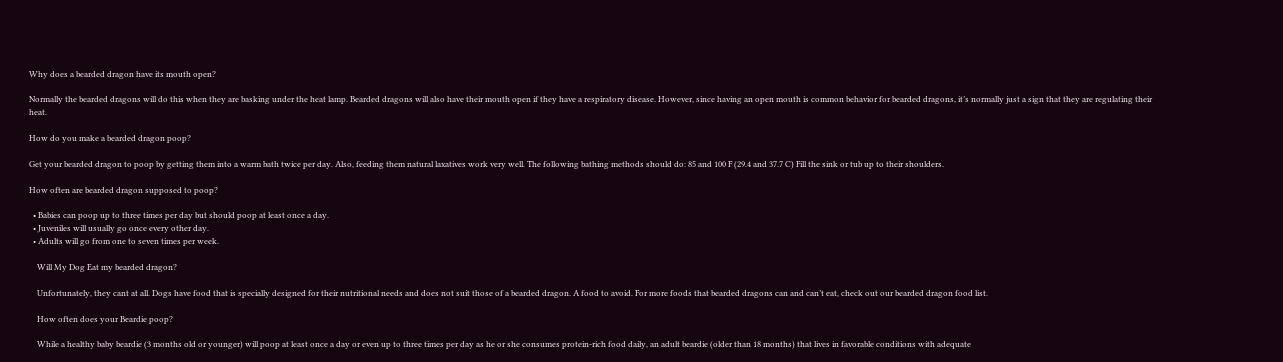Why does a bearded dragon have its mouth open?

Normally the bearded dragons will do this when they are basking under the heat lamp. Bearded dragons will also have their mouth open if they have a respiratory disease. However, since having an open mouth is common behavior for bearded dragons, it’s normally just a sign that they are regulating their heat.

How do you make a bearded dragon poop?

Get your bearded dragon to poop by getting them into a warm bath twice per day. Also, feeding them natural laxatives work very well. The following bathing methods should do: 85 and 100 F (29.4 and 37.7 C) Fill the sink or tub up to their shoulders.

How often are bearded dragon supposed to poop?

  • Babies can poop up to three times per day but should poop at least once a day.
  • Juveniles will usually go once every other day.
  • Adults will go from one to seven times per week.

    Will My Dog Eat my bearded dragon?

    Unfortunately, they cant at all. Dogs have food that is specially designed for their nutritional needs and does not suit those of a bearded dragon. A food to avoid. For more foods that bearded dragons can and can’t eat, check out our bearded dragon food list.

    How often does your Beardie poop?

    While a healthy baby beardie (3 months old or younger) will poop at least once a day or even up to three times per day as he or she consumes protein-rich food daily, an adult beardie (older than 18 months) that lives in favorable conditions with adequate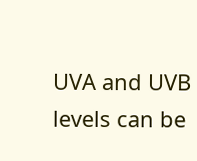UVA and UVB levels can be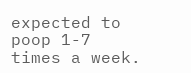expected to poop 1-7 times a week.